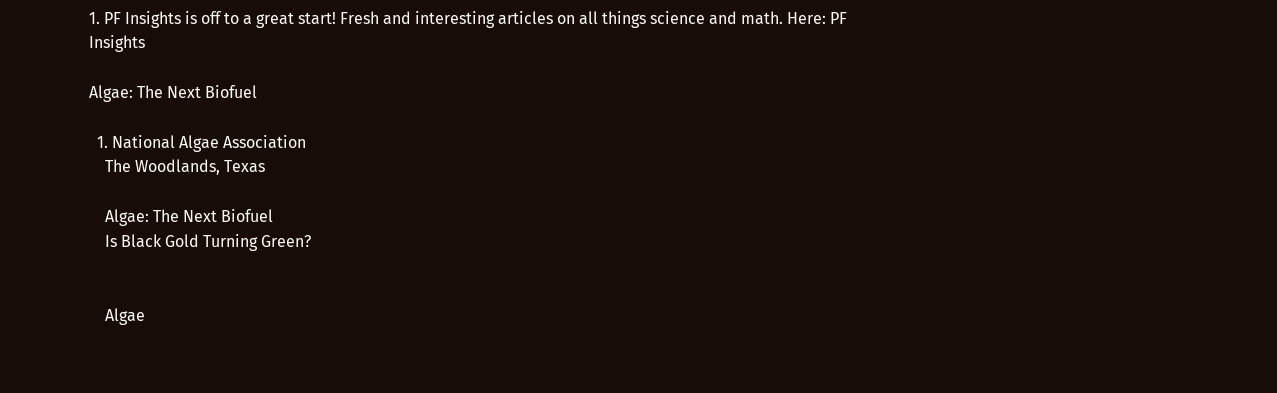1. PF Insights is off to a great start! Fresh and interesting articles on all things science and math. Here: PF Insights

Algae: The Next Biofuel

  1. National Algae Association
    The Woodlands, Texas

    Algae: The Next Biofuel
    Is Black Gold Turning Green?


    Algae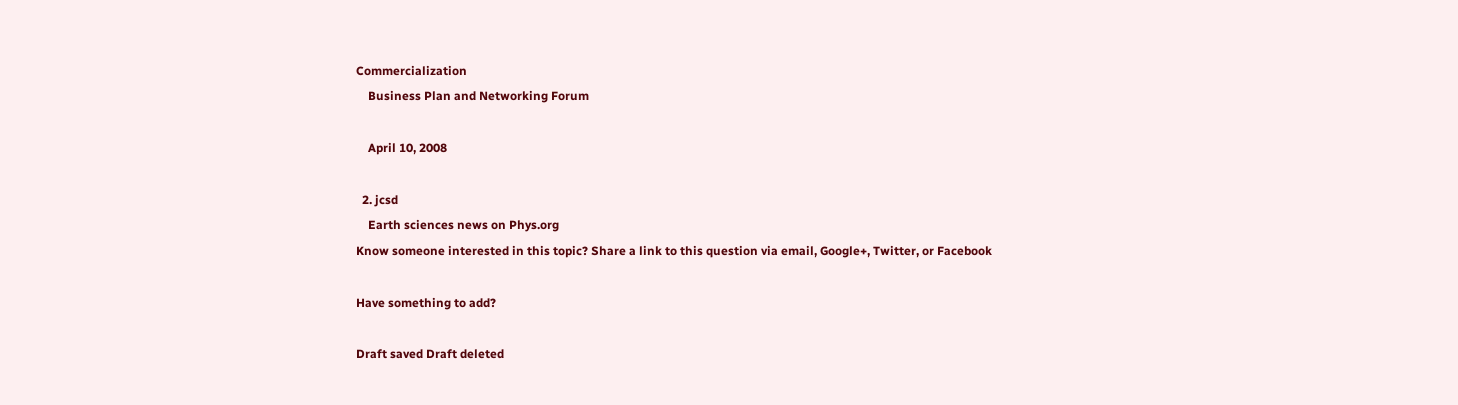Commercialization
    Business Plan and Networking Forum

    April 10, 2008

  2. jcsd
    Earth sciences news on Phys.org
Know someone interested in this topic? Share a link to this question via email, Google+, Twitter, or Facebook

Have something to add?

Draft saved Draft deleted